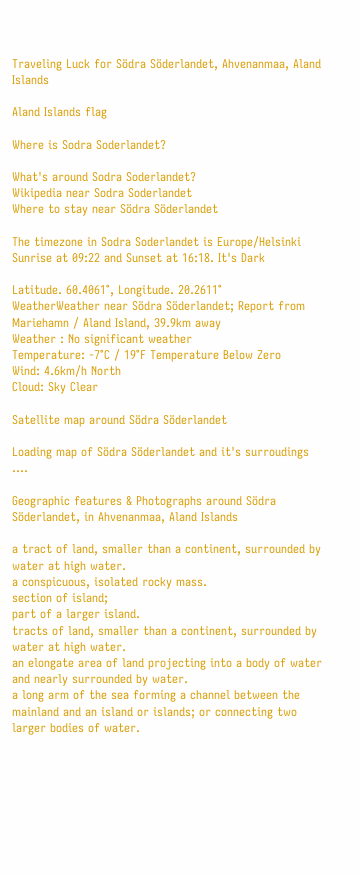Traveling Luck for Södra Söderlandet, Ahvenanmaa, Aland Islands

Aland Islands flag

Where is Sodra Soderlandet?

What's around Sodra Soderlandet?
Wikipedia near Sodra Soderlandet
Where to stay near Södra Söderlandet

The timezone in Sodra Soderlandet is Europe/Helsinki
Sunrise at 09:22 and Sunset at 16:18. It's Dark

Latitude. 60.4061°, Longitude. 20.2611°
WeatherWeather near Södra Söderlandet; Report from Mariehamn / Aland Island, 39.9km away
Weather : No significant weather
Temperature: -7°C / 19°F Temperature Below Zero
Wind: 4.6km/h North
Cloud: Sky Clear

Satellite map around Södra Söderlandet

Loading map of Södra Söderlandet and it's surroudings ....

Geographic features & Photographs around Södra Söderlandet, in Ahvenanmaa, Aland Islands

a tract of land, smaller than a continent, surrounded by water at high water.
a conspicuous, isolated rocky mass.
section of island;
part of a larger island.
tracts of land, smaller than a continent, surrounded by water at high water.
an elongate area of land projecting into a body of water and nearly surrounded by water.
a long arm of the sea forming a channel between the mainland and an island or islands; or connecting two larger bodies of water.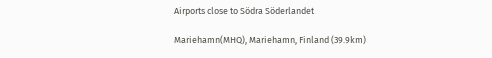Airports close to Södra Söderlandet

Mariehamn(MHQ), Mariehamn, Finland (39.9km)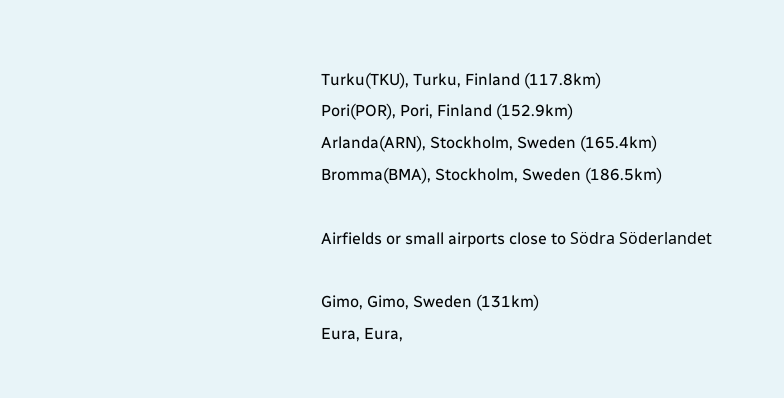Turku(TKU), Turku, Finland (117.8km)
Pori(POR), Pori, Finland (152.9km)
Arlanda(ARN), Stockholm, Sweden (165.4km)
Bromma(BMA), Stockholm, Sweden (186.5km)

Airfields or small airports close to Södra Söderlandet

Gimo, Gimo, Sweden (131km)
Eura, Eura,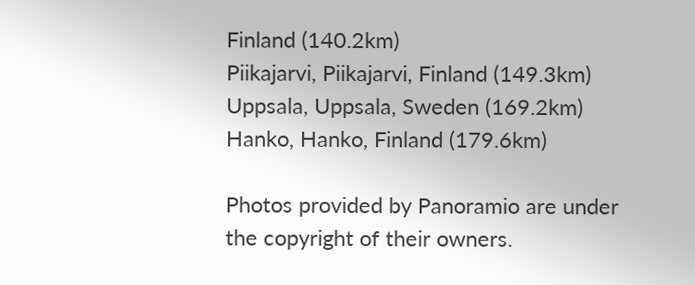Finland (140.2km)
Piikajarvi, Piikajarvi, Finland (149.3km)
Uppsala, Uppsala, Sweden (169.2km)
Hanko, Hanko, Finland (179.6km)

Photos provided by Panoramio are under the copyright of their owners.